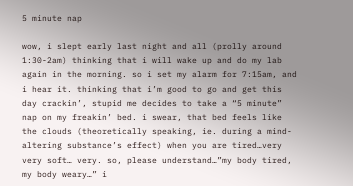5 minute nap

wow, i slept early last night and all (prolly around 1:30-2am) thinking that i will wake up and do my lab again in the morning. so i set my alarm for 7:15am, and i hear it. thinking that i’m good to go and get this day crackin’, stupid me decides to take a “5 minute” nap on my freakin’ bed. i swear, that bed feels like the clouds (theoretically speaking, ie. during a mind-altering substance’s effect) when you are tired…very very soft… very. so, please understand…”my body tired, my body weary…” i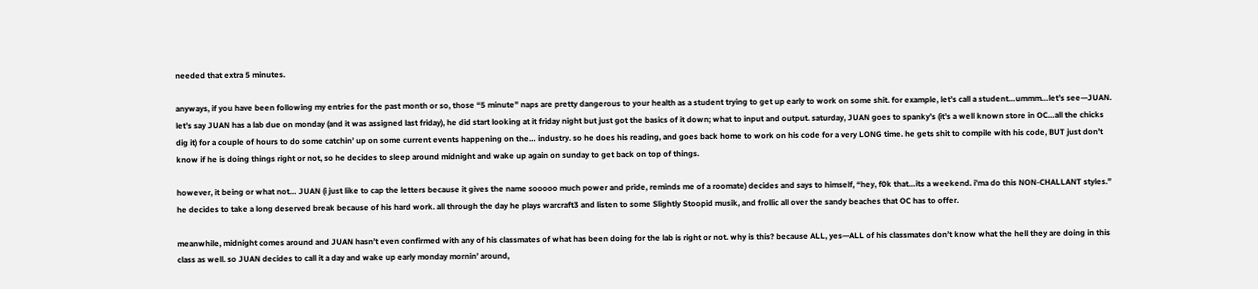needed that extra 5 minutes.

anyways, if you have been following my entries for the past month or so, those “5 minute” naps are pretty dangerous to your health as a student trying to get up early to work on some shit. for example, let’s call a student…ummm…let’s see—JUAN. let’s say JUAN has a lab due on monday (and it was assigned last friday), he did start looking at it friday night but just got the basics of it down; what to input and output. saturday, JUAN goes to spanky’s (it’s a well known store in OC…all the chicks dig it) for a couple of hours to do some catchin’ up on some current events happening on the… industry. so he does his reading, and goes back home to work on his code for a very LONG time. he gets shit to compile with his code, BUT just don’t know if he is doing things right or not, so he decides to sleep around midnight and wake up again on sunday to get back on top of things.

however, it being or what not… JUAN (i just like to cap the letters because it gives the name sooooo much power and pride, reminds me of a roomate) decides and says to himself, “hey, f0k that…its a weekend. i’ma do this NON-CHALLANT styles.” he decides to take a long deserved break because of his hard work. all through the day he plays warcraft3 and listen to some Slightly Stoopid musik, and frollic all over the sandy beaches that OC has to offer.

meanwhile, midnight comes around and JUAN hasn’t even confirmed with any of his classmates of what has been doing for the lab is right or not. why is this? because ALL, yes—ALL of his classmates don’t know what the hell they are doing in this class as well. so JUAN decides to call it a day and wake up early monday mornin’ around,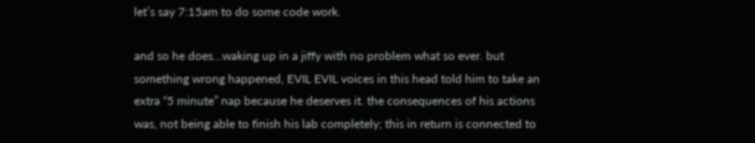let’s say 7:15am to do some code work.

and so he does…waking up in a jiffy with no problem what so ever. but something wrong happened, EVIL EVIL voices in this head told him to take an extra “5 minute” nap because he deserves it. the consequences of his actions was, not being able to finish his lab completely; this in return is connected to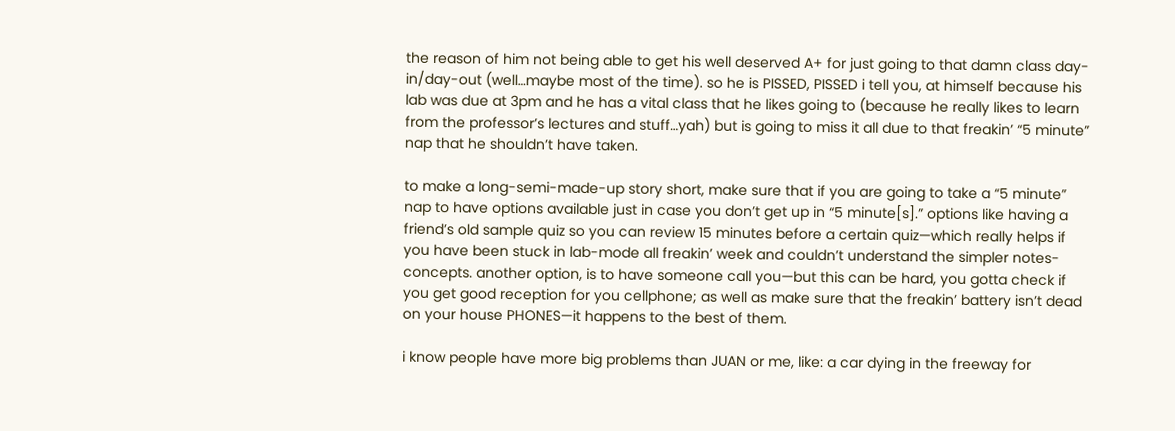the reason of him not being able to get his well deserved A+ for just going to that damn class day-in/day-out (well…maybe most of the time). so he is PISSED, PISSED i tell you, at himself because his lab was due at 3pm and he has a vital class that he likes going to (because he really likes to learn from the professor’s lectures and stuff…yah) but is going to miss it all due to that freakin’ “5 minute” nap that he shouldn’t have taken.

to make a long-semi-made-up story short, make sure that if you are going to take a “5 minute” nap to have options available just in case you don’t get up in “5 minute[s].” options like having a friend’s old sample quiz so you can review 15 minutes before a certain quiz—which really helps if you have been stuck in lab-mode all freakin’ week and couldn’t understand the simpler notes-concepts. another option, is to have someone call you—but this can be hard, you gotta check if you get good reception for you cellphone; as well as make sure that the freakin’ battery isn’t dead on your house PHONES—it happens to the best of them.

i know people have more big problems than JUAN or me, like: a car dying in the freeway for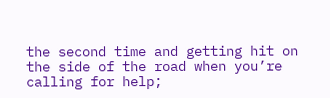the second time and getting hit on the side of the road when you’re calling for help;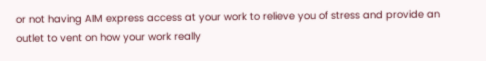or not having AIM express access at your work to relieve you of stress and provide an outlet to vent on how your work really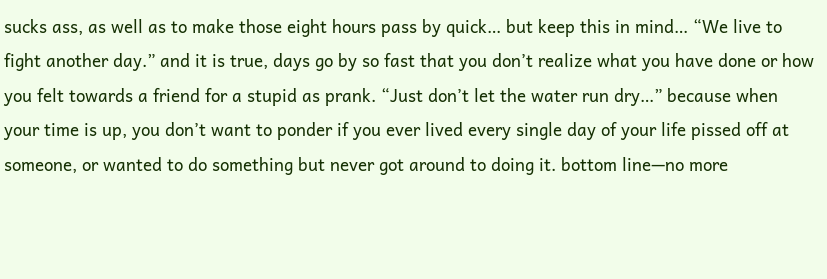sucks ass, as well as to make those eight hours pass by quick… but keep this in mind… “We live to fight another day.” and it is true, days go by so fast that you don’t realize what you have done or how you felt towards a friend for a stupid as prank. “Just don’t let the water run dry…” because when your time is up, you don’t want to ponder if you ever lived every single day of your life pissed off at someone, or wanted to do something but never got around to doing it. bottom line—no more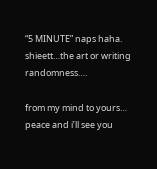“5 MINUTE” naps haha. shieett…the art or writing randomness….

from my mind to yours… peace and i’ll see you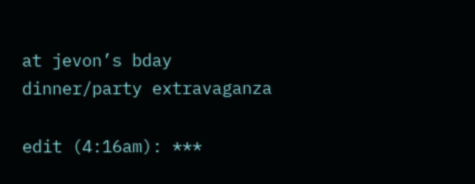at jevon’s bday dinner/party extravaganza

edit (4:16am): ***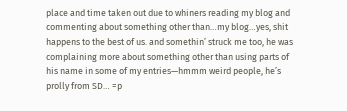place and time taken out due to whiners reading my blog and commenting about something other than…my blog…yes, shit happens to the best of us. and somethin’ struck me too, he was complaining more about something other than using parts of his name in some of my entries—hmmm weird people, he’s prolly from SD… =p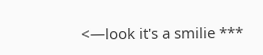<—look it's a smilie ***